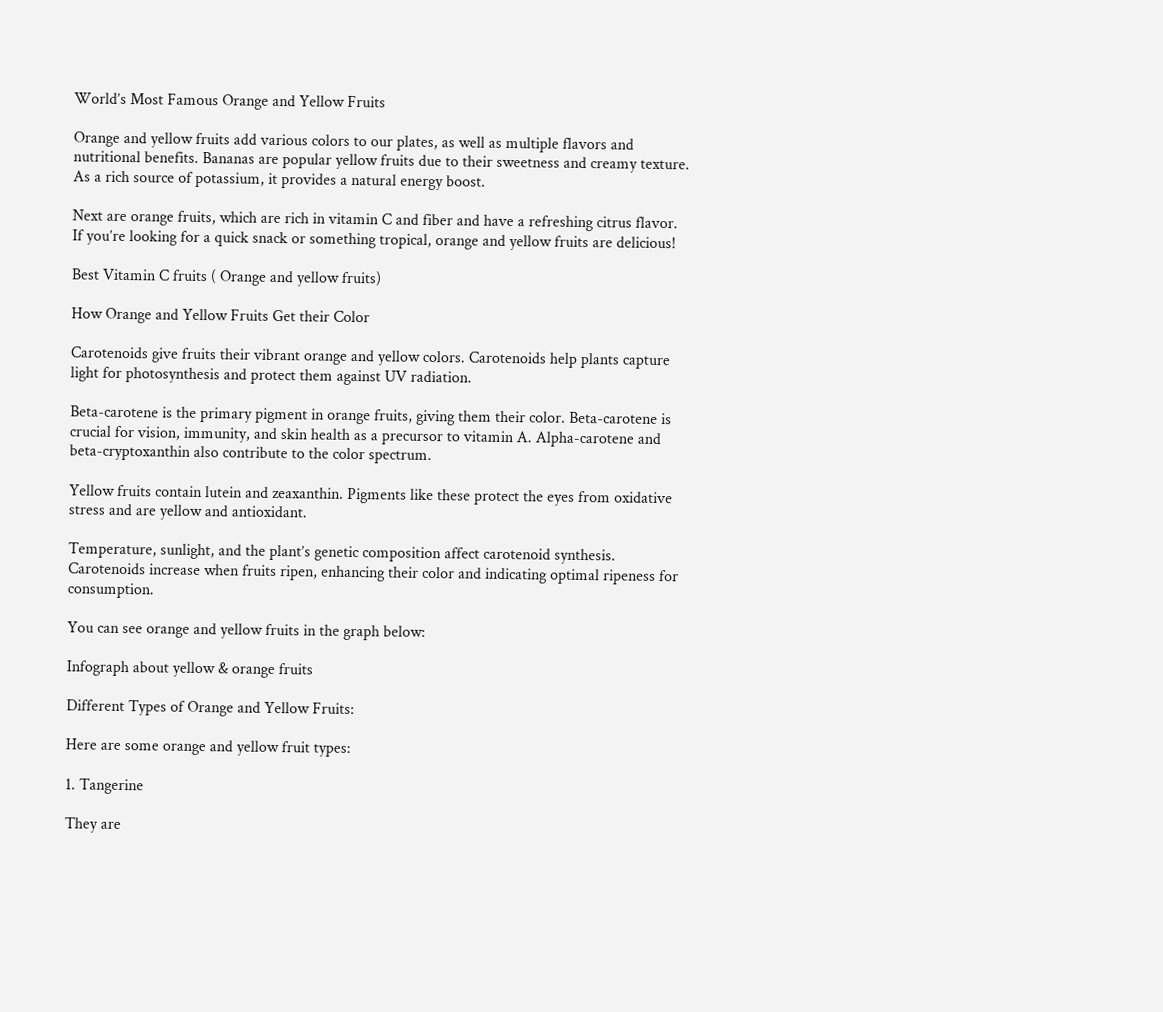World’s Most Famous Orange and Yellow Fruits

Orange and yellow fruits add various colors to our plates, as well as multiple flavors and nutritional benefits. Bananas are popular yellow fruits due to their sweetness and creamy texture. As a rich source of potassium, it provides a natural energy boost.

Next are orange fruits, which are rich in vitamin C and fiber and have a refreshing citrus flavor. If you’re looking for a quick snack or something tropical, orange and yellow fruits are delicious!

Best Vitamin C fruits ( Orange and yellow fruits)

How Orange and Yellow Fruits Get their Color

Carotenoids give fruits their vibrant orange and yellow colors. Carotenoids help plants capture light for photosynthesis and protect them against UV radiation.

Beta-carotene is the primary pigment in orange fruits, giving them their color. Beta-carotene is crucial for vision, immunity, and skin health as a precursor to vitamin A. Alpha-carotene and beta-cryptoxanthin also contribute to the color spectrum.

Yellow fruits contain lutein and zeaxanthin. Pigments like these protect the eyes from oxidative stress and are yellow and antioxidant.

Temperature, sunlight, and the plant’s genetic composition affect carotenoid synthesis. Carotenoids increase when fruits ripen, enhancing their color and indicating optimal ripeness for consumption.

You can see orange and yellow fruits in the graph below:

Infograph about yellow & orange fruits

Different Types of Orange and Yellow Fruits:

Here are some orange and yellow fruit types:

1. Tangerine

They are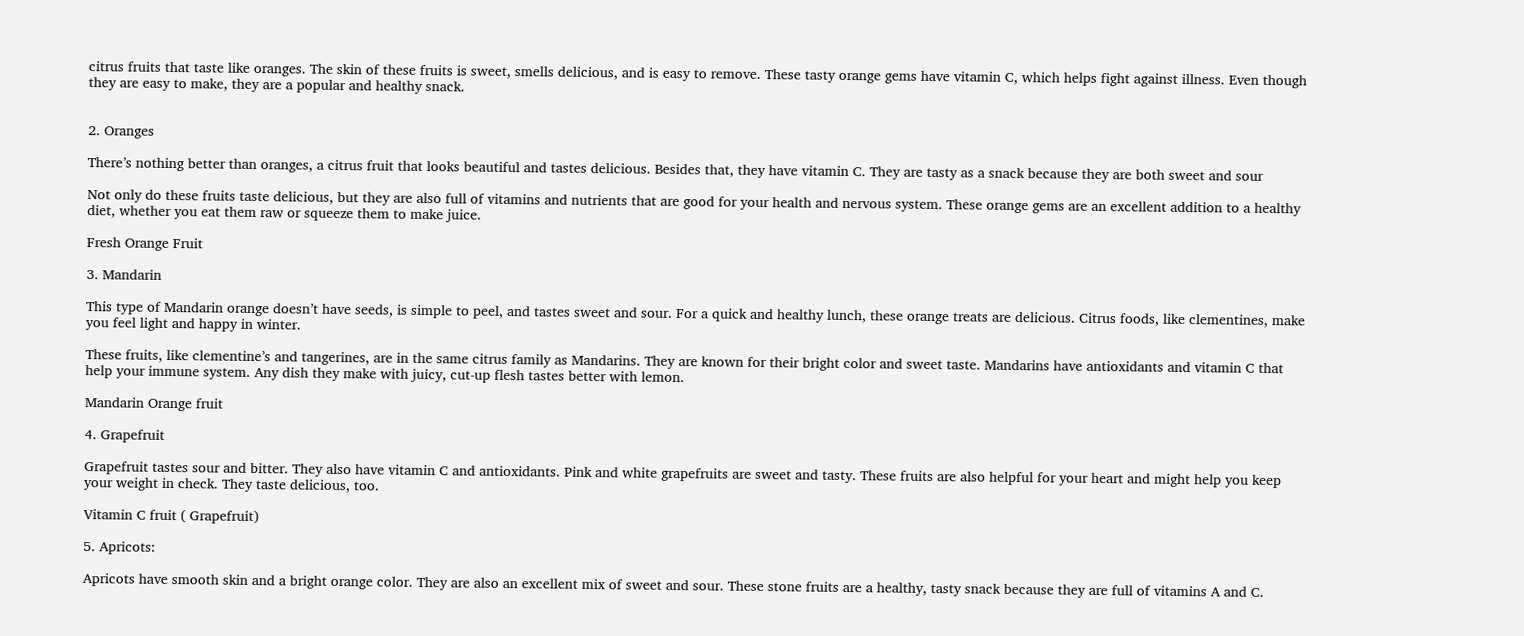citrus fruits that taste like oranges. The skin of these fruits is sweet, smells delicious, and is easy to remove. These tasty orange gems have vitamin C, which helps fight against illness. Even though they are easy to make, they are a popular and healthy snack.


2. Oranges

There’s nothing better than oranges, a citrus fruit that looks beautiful and tastes delicious. Besides that, they have vitamin C. They are tasty as a snack because they are both sweet and sour

Not only do these fruits taste delicious, but they are also full of vitamins and nutrients that are good for your health and nervous system. These orange gems are an excellent addition to a healthy diet, whether you eat them raw or squeeze them to make juice.

Fresh Orange Fruit

3. Mandarin

This type of Mandarin orange doesn’t have seeds, is simple to peel, and tastes sweet and sour. For a quick and healthy lunch, these orange treats are delicious. Citrus foods, like clementines, make you feel light and happy in winter.

These fruits, like clementine’s and tangerines, are in the same citrus family as Mandarins. They are known for their bright color and sweet taste. Mandarins have antioxidants and vitamin C that help your immune system. Any dish they make with juicy, cut-up flesh tastes better with lemon.

Mandarin Orange fruit

4. Grapefruit

Grapefruit tastes sour and bitter. They also have vitamin C and antioxidants. Pink and white grapefruits are sweet and tasty. These fruits are also helpful for your heart and might help you keep your weight in check. They taste delicious, too.

Vitamin C fruit ( Grapefruit)

5. Apricots:

Apricots have smooth skin and a bright orange color. They are also an excellent mix of sweet and sour. These stone fruits are a healthy, tasty snack because they are full of vitamins A and C.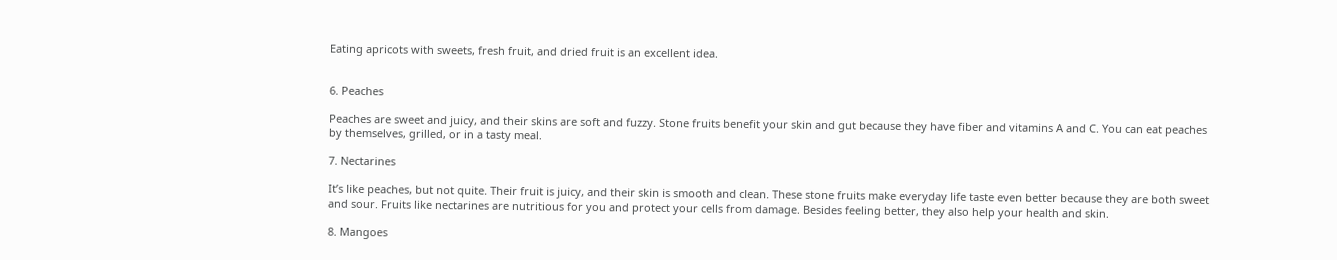Eating apricots with sweets, fresh fruit, and dried fruit is an excellent idea.


6. Peaches

Peaches are sweet and juicy, and their skins are soft and fuzzy. Stone fruits benefit your skin and gut because they have fiber and vitamins A and C. You can eat peaches by themselves, grilled, or in a tasty meal.

7. Nectarines

It’s like peaches, but not quite. Their fruit is juicy, and their skin is smooth and clean. These stone fruits make everyday life taste even better because they are both sweet and sour. Fruits like nectarines are nutritious for you and protect your cells from damage. Besides feeling better, they also help your health and skin.

8. Mangoes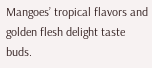Mangoes’ tropical flavors and golden flesh delight taste buds.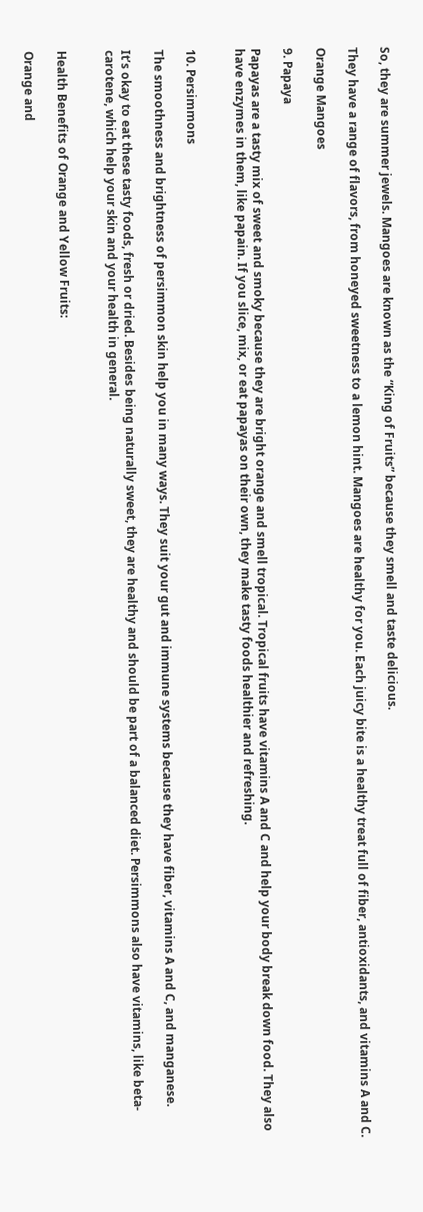So, they are summer jewels. Mangoes are known as the “King of Fruits” because they smell and taste delicious.

They have a range of flavors, from honeyed sweetness to a lemon hint. Mangoes are healthy for you. Each juicy bite is a healthy treat full of fiber, antioxidants, and vitamins A and C.

Orange Mangoes

9. Papaya

Papayas are a tasty mix of sweet and smoky because they are bright orange and smell tropical. Tropical fruits have vitamins A and C and help your body break down food. They also have enzymes in them, like papain. If you slice, mix, or eat papayas on their own, they make tasty foods healthier and refreshing.


10. Persimmons

The smoothness and brightness of persimmon skin help you in many ways. They suit your gut and immune systems because they have fiber, vitamins A and C, and manganese.

It’s okay to eat these tasty foods, fresh or dried. Besides being naturally sweet, they are healthy and should be part of a balanced diet. Persimmons also have vitamins, like beta-carotene, which help your skin and your health in general.


Health Benefits of Orange and Yellow Fruits:

Orange and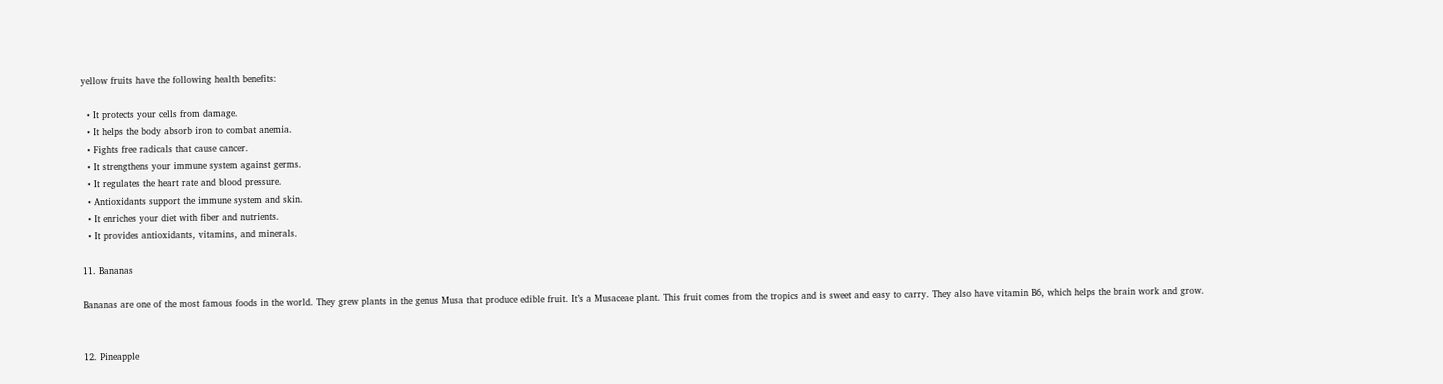yellow fruits have the following health benefits:

  • It protects your cells from damage.
  • It helps the body absorb iron to combat anemia.
  • Fights free radicals that cause cancer.
  • It strengthens your immune system against germs.
  • It regulates the heart rate and blood pressure.
  • Antioxidants support the immune system and skin.
  • It enriches your diet with fiber and nutrients.
  • It provides antioxidants, vitamins, and minerals.

11. Bananas

Bananas are one of the most famous foods in the world. They grew plants in the genus Musa that produce edible fruit. It’s a Musaceae plant. This fruit comes from the tropics and is sweet and easy to carry. They also have vitamin B6, which helps the brain work and grow.


12. Pineapple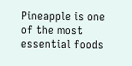Pineapple is one of the most essential foods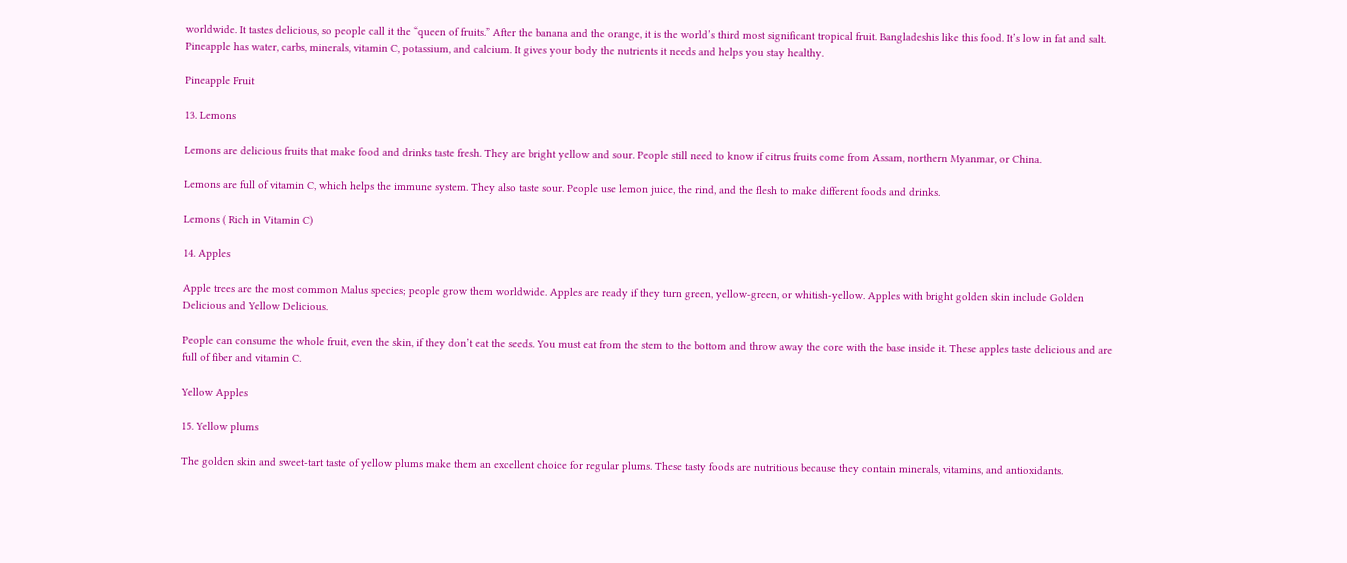worldwide. It tastes delicious, so people call it the “queen of fruits.” After the banana and the orange, it is the world’s third most significant tropical fruit. Bangladeshis like this food. It’s low in fat and salt. Pineapple has water, carbs, minerals, vitamin C, potassium, and calcium. It gives your body the nutrients it needs and helps you stay healthy.

Pineapple Fruit

13. Lemons

Lemons are delicious fruits that make food and drinks taste fresh. They are bright yellow and sour. People still need to know if citrus fruits come from Assam, northern Myanmar, or China.

Lemons are full of vitamin C, which helps the immune system. They also taste sour. People use lemon juice, the rind, and the flesh to make different foods and drinks.

Lemons ( Rich in Vitamin C)

14. Apples

Apple trees are the most common Malus species; people grow them worldwide. Apples are ready if they turn green, yellow-green, or whitish-yellow. Apples with bright golden skin include Golden Delicious and Yellow Delicious.

People can consume the whole fruit, even the skin, if they don’t eat the seeds. You must eat from the stem to the bottom and throw away the core with the base inside it. These apples taste delicious and are full of fiber and vitamin C.

Yellow Apples

15. Yellow plums

The golden skin and sweet-tart taste of yellow plums make them an excellent choice for regular plums. These tasty foods are nutritious because they contain minerals, vitamins, and antioxidants.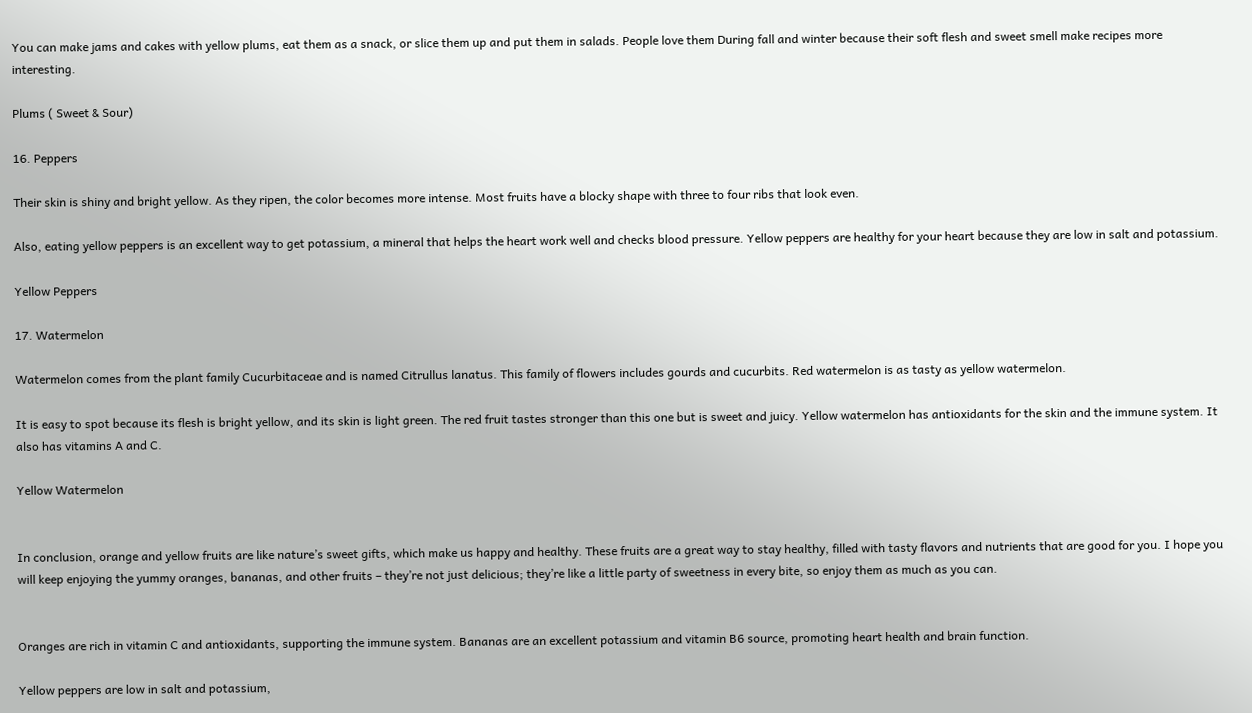You can make jams and cakes with yellow plums, eat them as a snack, or slice them up and put them in salads. People love them During fall and winter because their soft flesh and sweet smell make recipes more interesting.

Plums ( Sweet & Sour)

16. Peppers

Their skin is shiny and bright yellow. As they ripen, the color becomes more intense. Most fruits have a blocky shape with three to four ribs that look even.

Also, eating yellow peppers is an excellent way to get potassium, a mineral that helps the heart work well and checks blood pressure. Yellow peppers are healthy for your heart because they are low in salt and potassium.

Yellow Peppers

17. Watermelon

Watermelon comes from the plant family Cucurbitaceae and is named Citrullus lanatus. This family of flowers includes gourds and cucurbits. Red watermelon is as tasty as yellow watermelon.

It is easy to spot because its flesh is bright yellow, and its skin is light green. The red fruit tastes stronger than this one but is sweet and juicy. Yellow watermelon has antioxidants for the skin and the immune system. It also has vitamins A and C.

Yellow Watermelon


In conclusion, orange and yellow fruits are like nature’s sweet gifts, which make us happy and healthy. These fruits are a great way to stay healthy, filled with tasty flavors and nutrients that are good for you. I hope you will keep enjoying the yummy oranges, bananas, and other fruits – they’re not just delicious; they’re like a little party of sweetness in every bite, so enjoy them as much as you can.


Oranges are rich in vitamin C and antioxidants, supporting the immune system. Bananas are an excellent potassium and vitamin B6 source, promoting heart health and brain function.

Yellow peppers are low in salt and potassium,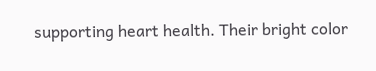supporting heart health. Their bright color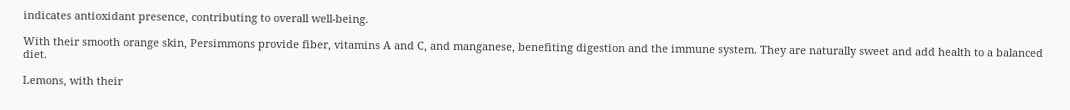indicates antioxidant presence, contributing to overall well-being.

With their smooth orange skin, Persimmons provide fiber, vitamins A and C, and manganese, benefiting digestion and the immune system. They are naturally sweet and add health to a balanced diet.

Lemons, with their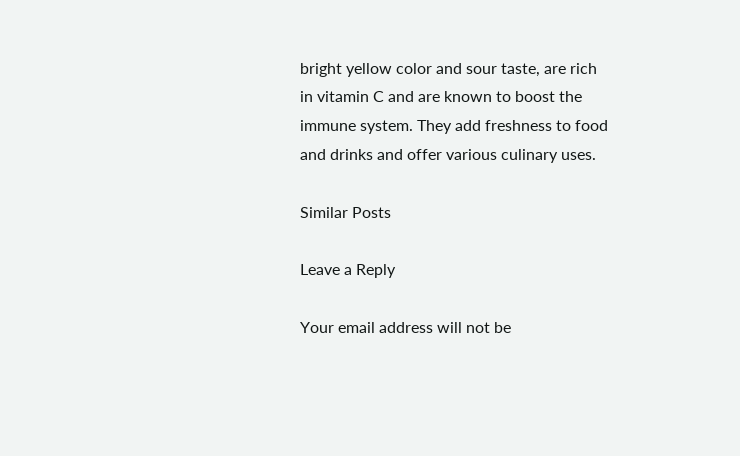bright yellow color and sour taste, are rich in vitamin C and are known to boost the immune system. They add freshness to food and drinks and offer various culinary uses.

Similar Posts

Leave a Reply

Your email address will not be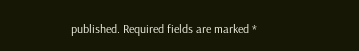published. Required fields are marked *